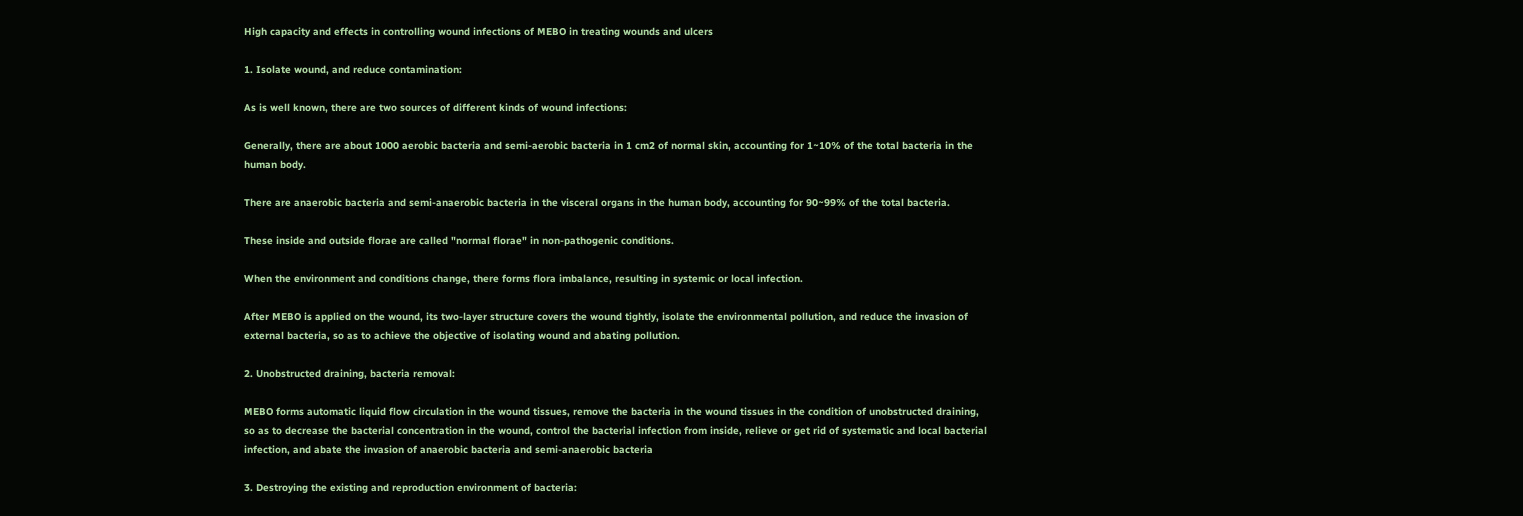High capacity and effects in controlling wound infections of MEBO in treating wounds and ulcers

1. Isolate wound, and reduce contamination:

As is well known, there are two sources of different kinds of wound infections:

Generally, there are about 1000 aerobic bacteria and semi-aerobic bacteria in 1 cm2 of normal skin, accounting for 1~10% of the total bacteria in the human body.

There are anaerobic bacteria and semi-anaerobic bacteria in the visceral organs in the human body, accounting for 90~99% of the total bacteria.

These inside and outside florae are called "normal florae" in non-pathogenic conditions.

When the environment and conditions change, there forms flora imbalance, resulting in systemic or local infection.

After MEBO is applied on the wound, its two-layer structure covers the wound tightly, isolate the environmental pollution, and reduce the invasion of external bacteria, so as to achieve the objective of isolating wound and abating pollution.

2. Unobstructed draining, bacteria removal:

MEBO forms automatic liquid flow circulation in the wound tissues, remove the bacteria in the wound tissues in the condition of unobstructed draining, so as to decrease the bacterial concentration in the wound, control the bacterial infection from inside, relieve or get rid of systematic and local bacterial infection, and abate the invasion of anaerobic bacteria and semi-anaerobic bacteria

3. Destroying the existing and reproduction environment of bacteria: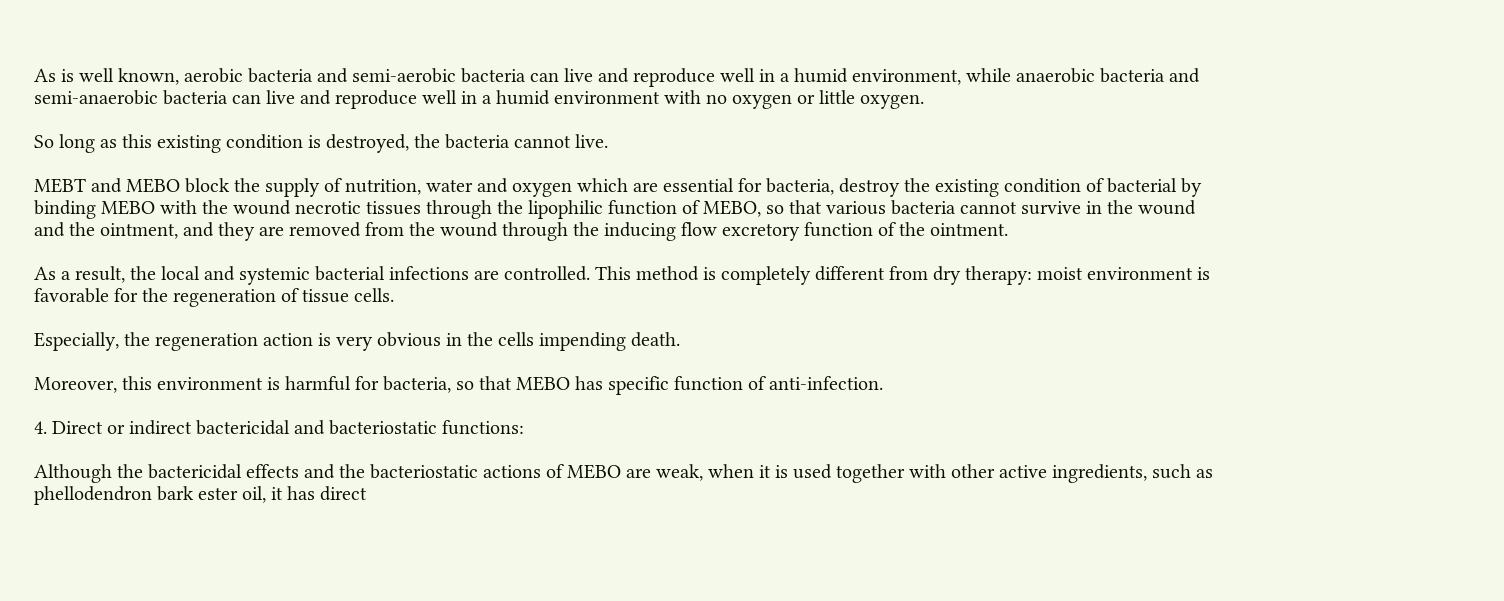As is well known, aerobic bacteria and semi-aerobic bacteria can live and reproduce well in a humid environment, while anaerobic bacteria and semi-anaerobic bacteria can live and reproduce well in a humid environment with no oxygen or little oxygen.

So long as this existing condition is destroyed, the bacteria cannot live.

MEBT and MEBO block the supply of nutrition, water and oxygen which are essential for bacteria, destroy the existing condition of bacterial by binding MEBO with the wound necrotic tissues through the lipophilic function of MEBO, so that various bacteria cannot survive in the wound and the ointment, and they are removed from the wound through the inducing flow excretory function of the ointment.

As a result, the local and systemic bacterial infections are controlled. This method is completely different from dry therapy: moist environment is favorable for the regeneration of tissue cells.

Especially, the regeneration action is very obvious in the cells impending death.

Moreover, this environment is harmful for bacteria, so that MEBO has specific function of anti-infection.

4. Direct or indirect bactericidal and bacteriostatic functions:

Although the bactericidal effects and the bacteriostatic actions of MEBO are weak, when it is used together with other active ingredients, such as phellodendron bark ester oil, it has direct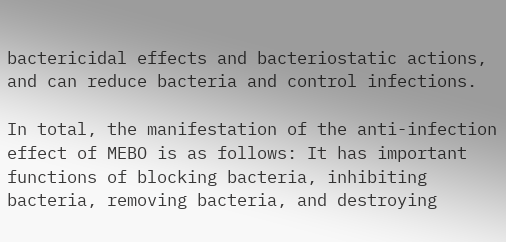bactericidal effects and bacteriostatic actions, and can reduce bacteria and control infections.

In total, the manifestation of the anti-infection effect of MEBO is as follows: It has important functions of blocking bacteria, inhibiting bacteria, removing bacteria, and destroying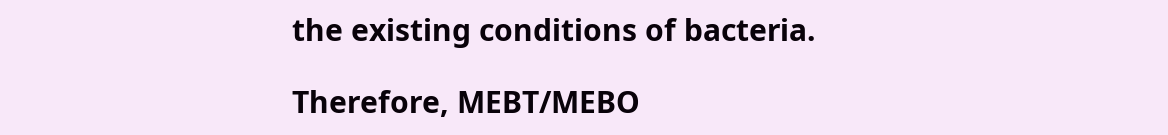the existing conditions of bacteria.

Therefore, MEBT/MEBO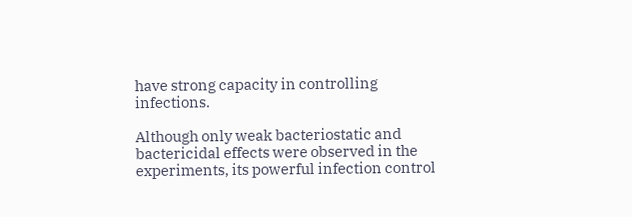have strong capacity in controlling infections.

Although only weak bacteriostatic and bactericidal effects were observed in the experiments, its powerful infection control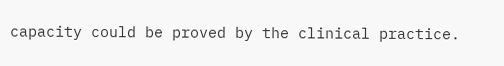capacity could be proved by the clinical practice.